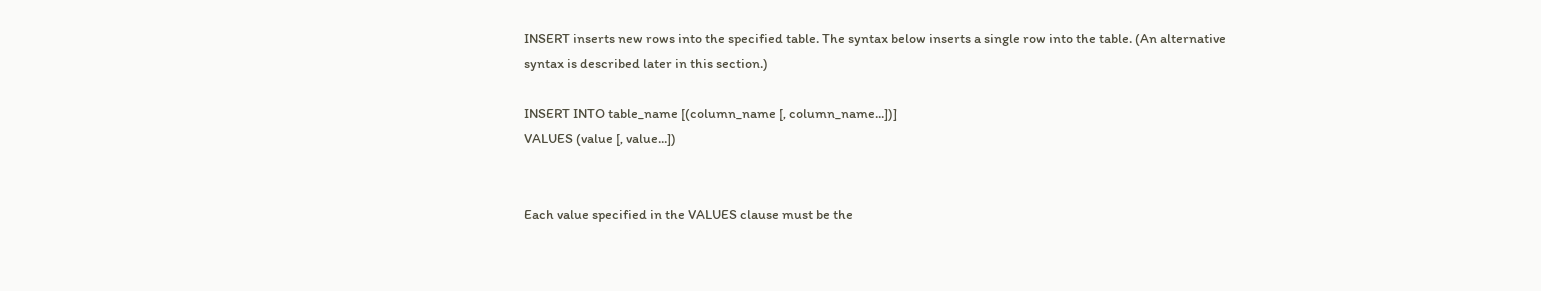INSERT inserts new rows into the specified table. The syntax below inserts a single row into the table. (An alternative syntax is described later in this section.)

INSERT INTO table_name [(column_name [, column_name...])]
VALUES (value [, value...])


Each value specified in the VALUES clause must be the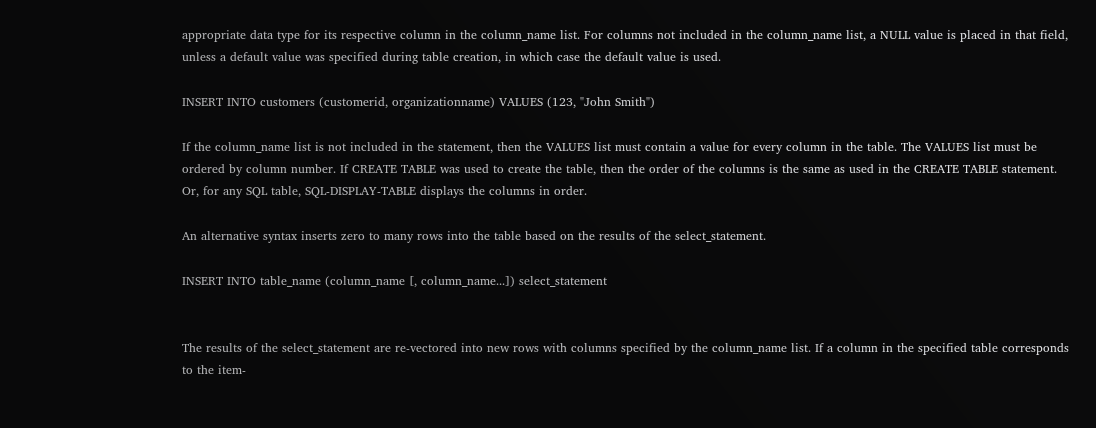appropriate data type for its respective column in the column_name list. For columns not included in the column_name list, a NULL value is placed in that field, unless a default value was specified during table creation, in which case the default value is used.

INSERT INTO customers (customerid, organizationname) VALUES (123, "John Smith")

If the column_name list is not included in the statement, then the VALUES list must contain a value for every column in the table. The VALUES list must be ordered by column number. If CREATE TABLE was used to create the table, then the order of the columns is the same as used in the CREATE TABLE statement. Or, for any SQL table, SQL-DISPLAY-TABLE displays the columns in order.

An alternative syntax inserts zero to many rows into the table based on the results of the select_statement.

INSERT INTO table_name (column_name [, column_name...]) select_statement


The results of the select_statement are re-vectored into new rows with columns specified by the column_name list. If a column in the specified table corresponds to the item-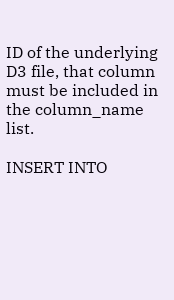ID of the underlying D3 file, that column must be included in the column_name list.

INSERT INTO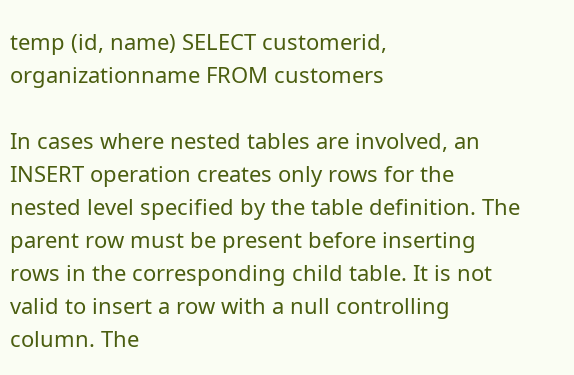temp (id, name) SELECT customerid, organizationname FROM customers

In cases where nested tables are involved, an INSERT operation creates only rows for the nested level specified by the table definition. The parent row must be present before inserting rows in the corresponding child table. It is not valid to insert a row with a null controlling column. The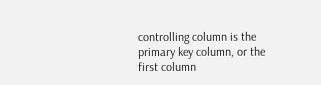controlling column is the primary key column, or the first column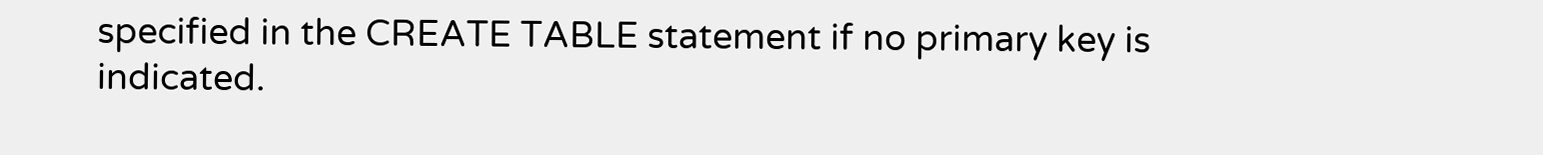specified in the CREATE TABLE statement if no primary key is indicated.